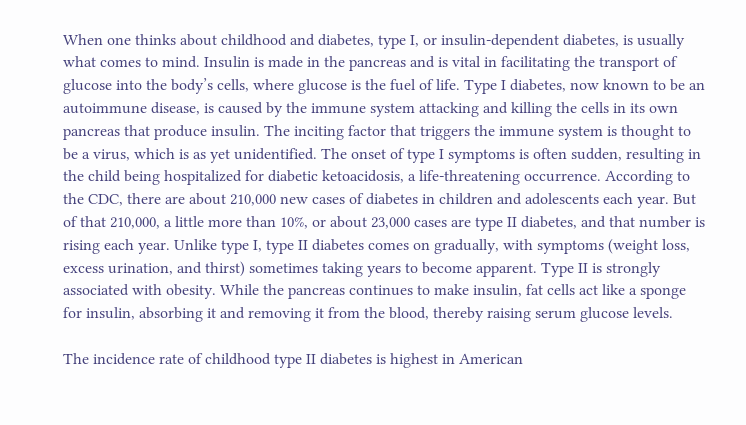When one thinks about childhood and diabetes, type I, or insulin-dependent diabetes, is usually what comes to mind. Insulin is made in the pancreas and is vital in facilitating the transport of glucose into the body’s cells, where glucose is the fuel of life. Type I diabetes, now known to be an autoimmune disease, is caused by the immune system attacking and killing the cells in its own pancreas that produce insulin. The inciting factor that triggers the immune system is thought to be a virus, which is as yet unidentified. The onset of type I symptoms is often sudden, resulting in the child being hospitalized for diabetic ketoacidosis, a life-threatening occurrence. According to the CDC, there are about 210,000 new cases of diabetes in children and adolescents each year. But of that 210,000, a little more than 10%, or about 23,000 cases are type II diabetes, and that number is rising each year. Unlike type I, type II diabetes comes on gradually, with symptoms (weight loss, excess urination, and thirst) sometimes taking years to become apparent. Type II is strongly associated with obesity. While the pancreas continues to make insulin, fat cells act like a sponge for insulin, absorbing it and removing it from the blood, thereby raising serum glucose levels.

The incidence rate of childhood type II diabetes is highest in American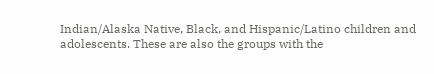Indian/Alaska Native, Black, and Hispanic/Latino children and adolescents. These are also the groups with the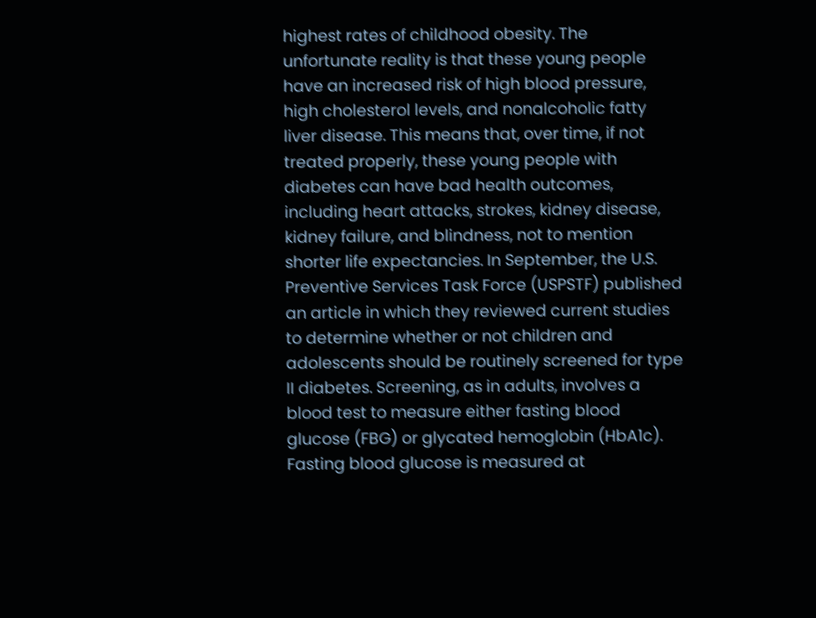highest rates of childhood obesity. The unfortunate reality is that these young people have an increased risk of high blood pressure, high cholesterol levels, and nonalcoholic fatty liver disease. This means that, over time, if not treated properly, these young people with diabetes can have bad health outcomes, including heart attacks, strokes, kidney disease, kidney failure, and blindness, not to mention shorter life expectancies. In September, the U.S. Preventive Services Task Force (USPSTF) published an article in which they reviewed current studies to determine whether or not children and adolescents should be routinely screened for type II diabetes. Screening, as in adults, involves a blood test to measure either fasting blood glucose (FBG) or glycated hemoglobin (HbA1c). Fasting blood glucose is measured at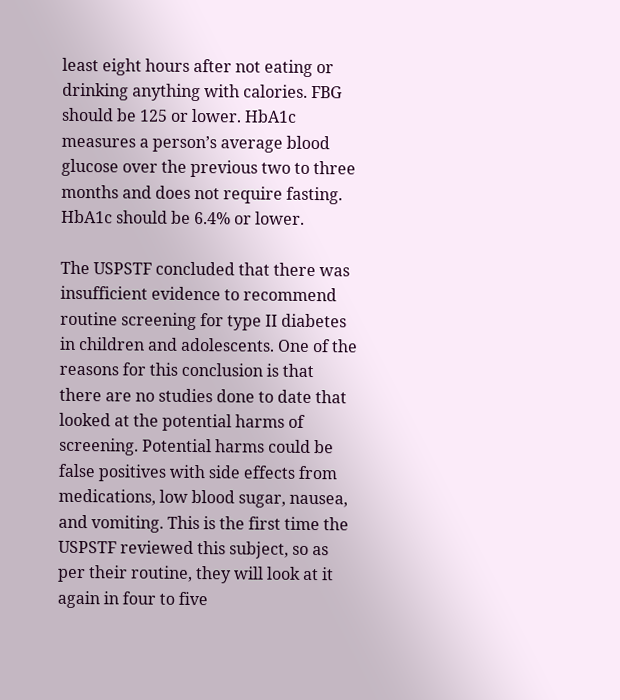least eight hours after not eating or drinking anything with calories. FBG should be 125 or lower. HbA1c measures a person’s average blood glucose over the previous two to three months and does not require fasting. HbA1c should be 6.4% or lower.

The USPSTF concluded that there was insufficient evidence to recommend routine screening for type II diabetes in children and adolescents. One of the reasons for this conclusion is that there are no studies done to date that looked at the potential harms of screening. Potential harms could be false positives with side effects from medications, low blood sugar, nausea, and vomiting. This is the first time the USPSTF reviewed this subject, so as per their routine, they will look at it again in four to five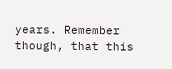years. Remember though, that this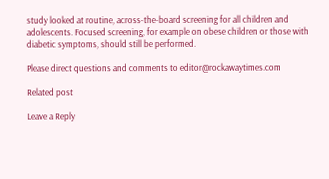study looked at routine, across-the-board screening for all children and adolescents. Focused screening, for example on obese children or those with diabetic symptoms, should still be performed.

Please direct questions and comments to editor@rockawaytimes.com

Related post

Leave a Reply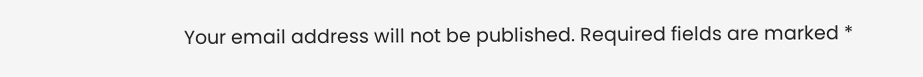Your email address will not be published. Required fields are marked *